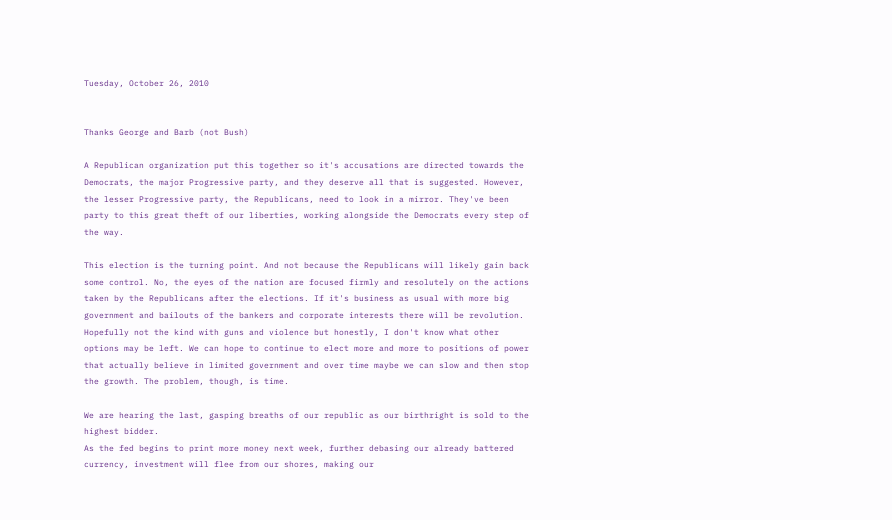Tuesday, October 26, 2010


Thanks George and Barb (not Bush)

A Republican organization put this together so it's accusations are directed towards the Democrats, the major Progressive party, and they deserve all that is suggested. However, the lesser Progressive party, the Republicans, need to look in a mirror. They've been party to this great theft of our liberties, working alongside the Democrats every step of the way.

This election is the turning point. And not because the Republicans will likely gain back some control. No, the eyes of the nation are focused firmly and resolutely on the actions taken by the Republicans after the elections. If it's business as usual with more big government and bailouts of the bankers and corporate interests there will be revolution. Hopefully not the kind with guns and violence but honestly, I don't know what other options may be left. We can hope to continue to elect more and more to positions of power that actually believe in limited government and over time maybe we can slow and then stop the growth. The problem, though, is time.

We are hearing the last, gasping breaths of our republic as our birthright is sold to the highest bidder.
As the fed begins to print more money next week, further debasing our already battered currency, investment will flee from our shores, making our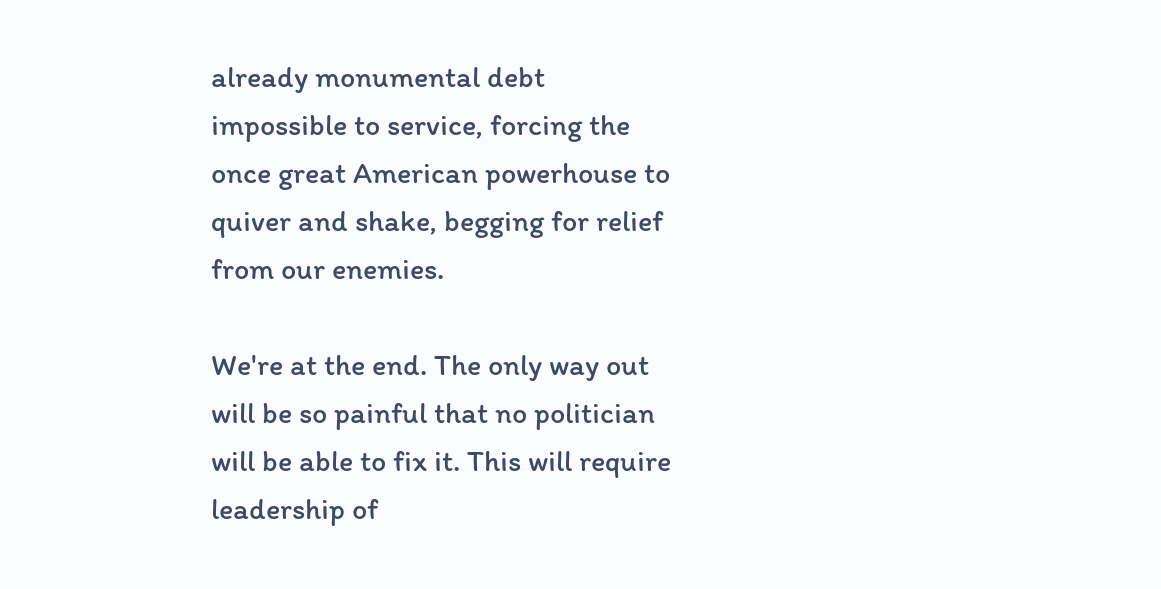already monumental debt impossible to service, forcing the once great American powerhouse to quiver and shake, begging for relief from our enemies.

We're at the end. The only way out will be so painful that no politician will be able to fix it. This will require leadership of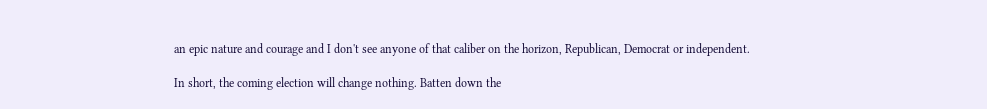an epic nature and courage and I don't see anyone of that caliber on the horizon, Republican, Democrat or independent.

In short, the coming election will change nothing. Batten down the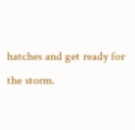hatches and get ready for the storm.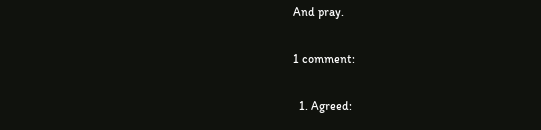And pray.

1 comment:

  1. Agreed: